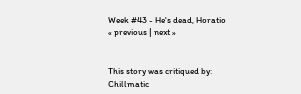Week #43 - He's dead, Horatio
« previous | next »


This story was critiqued by:
Chillmatic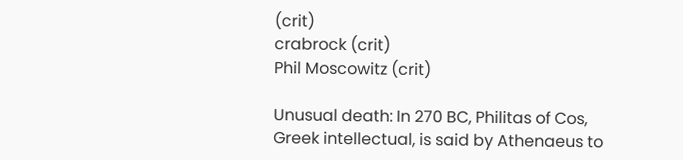(crit)
crabrock (crit)
Phil Moscowitz (crit)

Unusual death: In 270 BC, Philitas of Cos, Greek intellectual, is said by Athenaeus to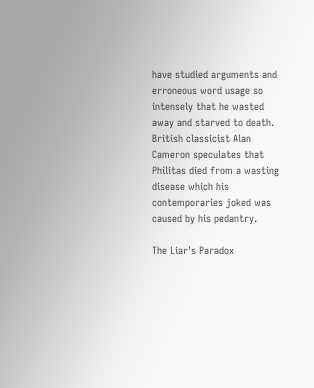have studied arguments and erroneous word usage so intensely that he wasted away and starved to death. British classicist Alan Cameron speculates that Philitas died from a wasting disease which his contemporaries joked was caused by his pedantry.

The Liar's Paradox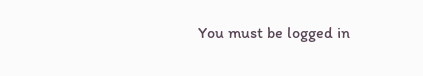You must be logged in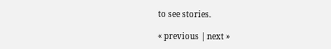to see stories.

« previous | next »